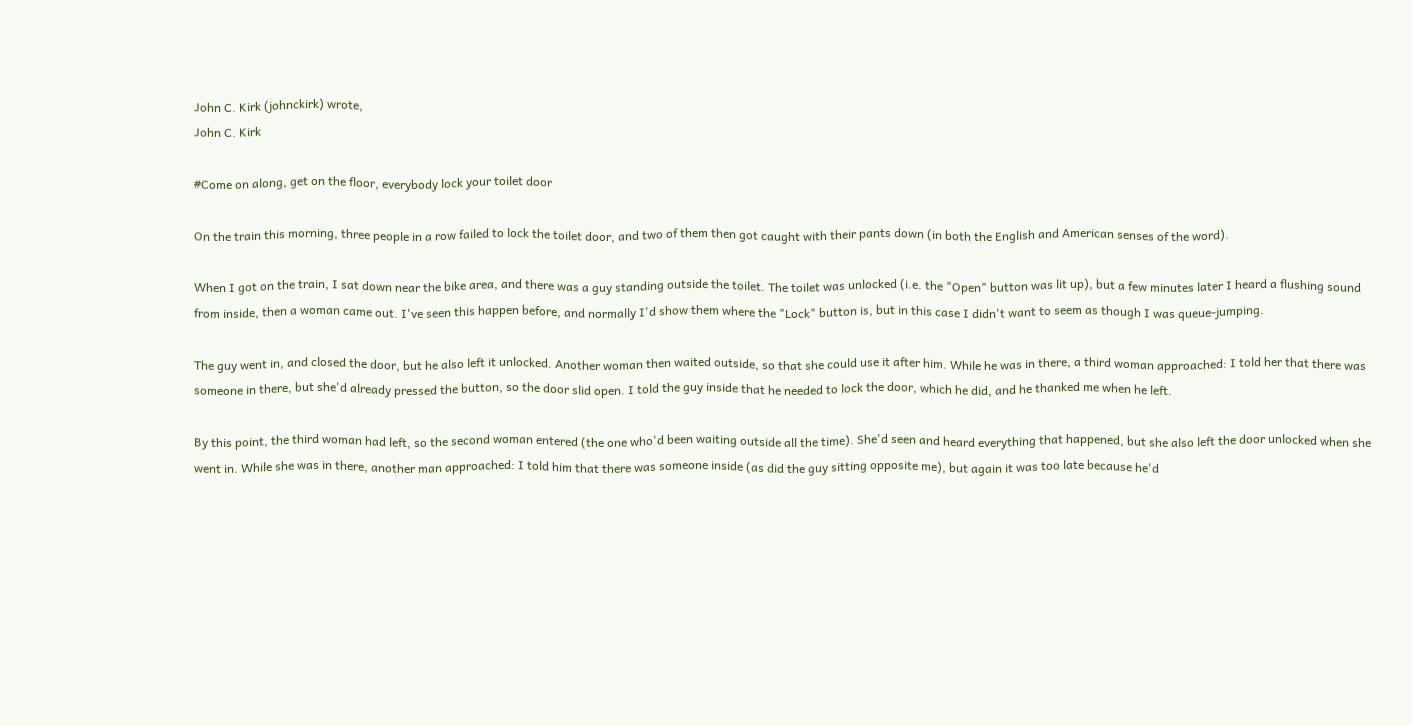John C. Kirk (johnckirk) wrote,
John C. Kirk

#Come on along, get on the floor, everybody lock your toilet door

On the train this morning, three people in a row failed to lock the toilet door, and two of them then got caught with their pants down (in both the English and American senses of the word).

When I got on the train, I sat down near the bike area, and there was a guy standing outside the toilet. The toilet was unlocked (i.e. the "Open" button was lit up), but a few minutes later I heard a flushing sound from inside, then a woman came out. I've seen this happen before, and normally I'd show them where the "Lock" button is, but in this case I didn't want to seem as though I was queue-jumping.

The guy went in, and closed the door, but he also left it unlocked. Another woman then waited outside, so that she could use it after him. While he was in there, a third woman approached: I told her that there was someone in there, but she'd already pressed the button, so the door slid open. I told the guy inside that he needed to lock the door, which he did, and he thanked me when he left.

By this point, the third woman had left, so the second woman entered (the one who'd been waiting outside all the time). She'd seen and heard everything that happened, but she also left the door unlocked when she went in. While she was in there, another man approached: I told him that there was someone inside (as did the guy sitting opposite me), but again it was too late because he'd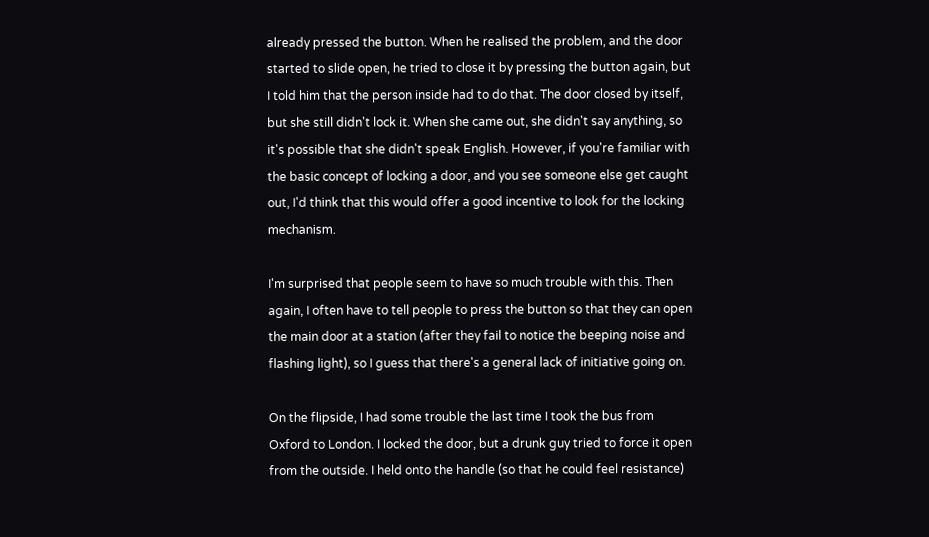already pressed the button. When he realised the problem, and the door started to slide open, he tried to close it by pressing the button again, but I told him that the person inside had to do that. The door closed by itself, but she still didn't lock it. When she came out, she didn't say anything, so it's possible that she didn't speak English. However, if you're familiar with the basic concept of locking a door, and you see someone else get caught out, I'd think that this would offer a good incentive to look for the locking mechanism.

I'm surprised that people seem to have so much trouble with this. Then again, I often have to tell people to press the button so that they can open the main door at a station (after they fail to notice the beeping noise and flashing light), so I guess that there's a general lack of initiative going on.

On the flipside, I had some trouble the last time I took the bus from Oxford to London. I locked the door, but a drunk guy tried to force it open from the outside. I held onto the handle (so that he could feel resistance)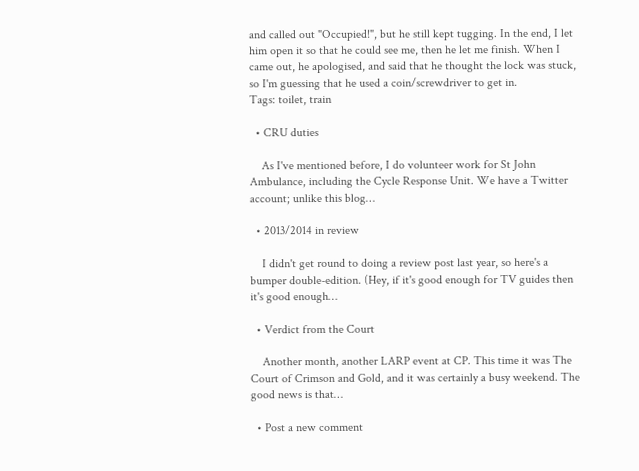and called out "Occupied!", but he still kept tugging. In the end, I let him open it so that he could see me, then he let me finish. When I came out, he apologised, and said that he thought the lock was stuck, so I'm guessing that he used a coin/screwdriver to get in.
Tags: toilet, train

  • CRU duties

    As I've mentioned before, I do volunteer work for St John Ambulance, including the Cycle Response Unit. We have a Twitter account; unlike this blog…

  • 2013/2014 in review

    I didn't get round to doing a review post last year, so here's a bumper double-edition. (Hey, if it's good enough for TV guides then it's good enough…

  • Verdict from the Court

    Another month, another LARP event at CP. This time it was The Court of Crimson and Gold, and it was certainly a busy weekend. The good news is that…

  • Post a new comment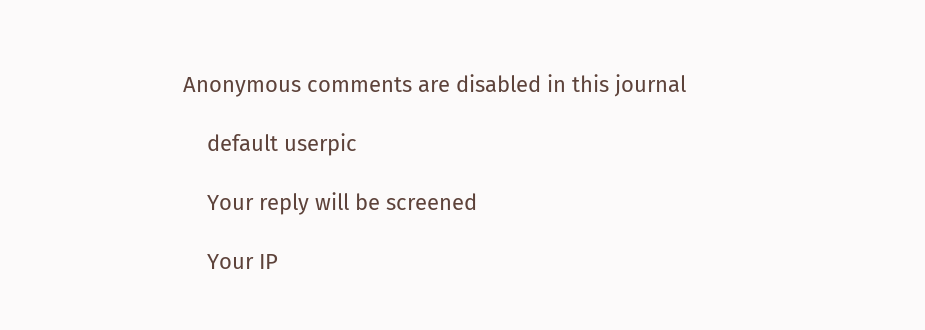Anonymous comments are disabled in this journal

    default userpic

    Your reply will be screened

    Your IP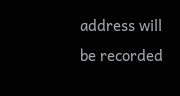address will be recorded